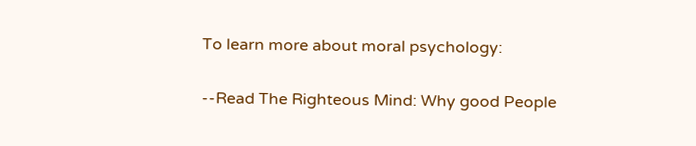To learn more about moral psychology:

--Read The Righteous Mind: Why good People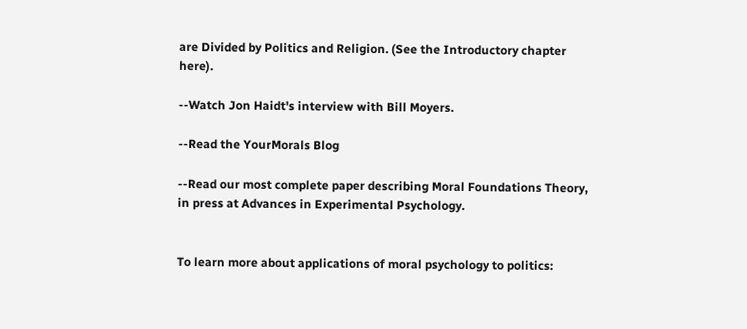are Divided by Politics and Religion. (See the Introductory chapter here).

--Watch Jon Haidt's interview with Bill Moyers.

--Read the YourMorals Blog

--Read our most complete paper describing Moral Foundations Theory, in press at Advances in Experimental Psychology.


To learn more about applications of moral psychology to politics: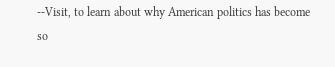--Visit, to learn about why American politics has become so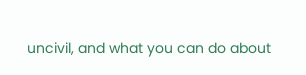uncivil, and what you can do about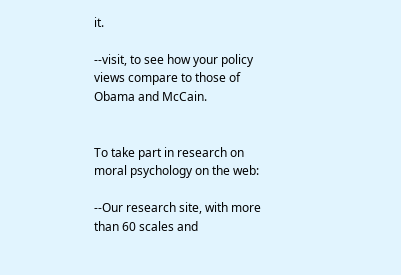it.

--visit, to see how your policy views compare to those of Obama and McCain.


To take part in research on moral psychology on the web:

--Our research site, with more than 60 scales and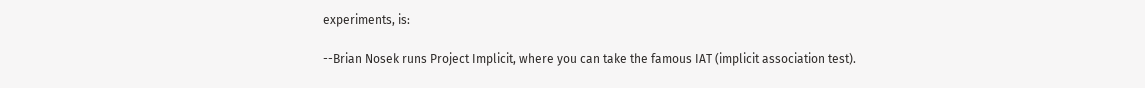experiments, is:

--Brian Nosek runs Project Implicit, where you can take the famous IAT (implicit association test).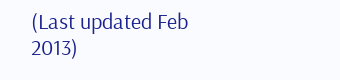(Last updated Feb 2013)